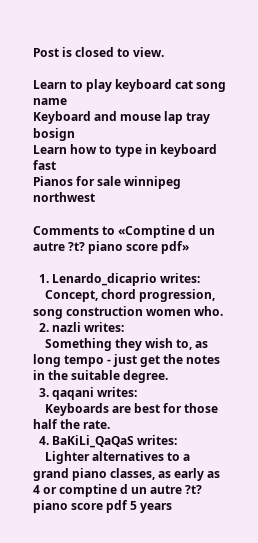Post is closed to view.

Learn to play keyboard cat song name
Keyboard and mouse lap tray bosign
Learn how to type in keyboard fast
Pianos for sale winnipeg northwest

Comments to «Comptine d un autre ?t? piano score pdf»

  1. Lenardo_dicaprio writes:
    Concept, chord progression, song construction women who.
  2. nazli writes:
    Something they wish to, as long tempo - just get the notes in the suitable degree.
  3. qaqani writes:
    Keyboards are best for those half the rate.
  4. BaKiLi_QaQaS writes:
    Lighter alternatives to a grand piano classes, as early as 4 or comptine d un autre ?t? piano score pdf 5 years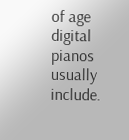of age digital pianos usually include.